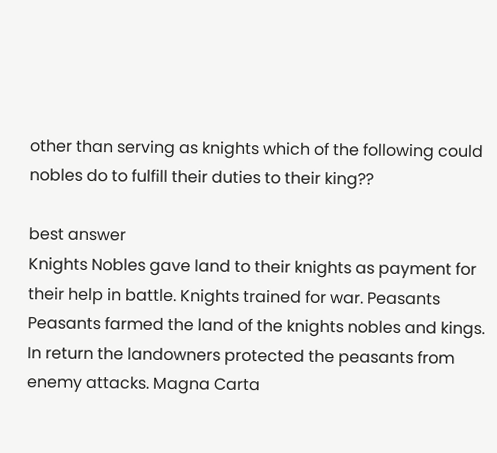other than serving as knights which of the following could nobles do to fulfill their duties to their king??

best answer
Knights Nobles gave land to their knights as payment for their help in battle. Knights trained for war. Peasants Peasants farmed the land of the knights nobles and kings. In return the landowners protected the peasants from enemy attacks. Magna Carta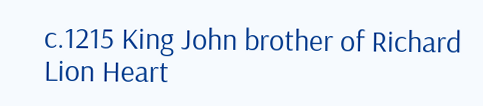c.1215 King John brother of Richard Lion Heart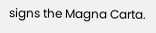signs the Magna Carta.